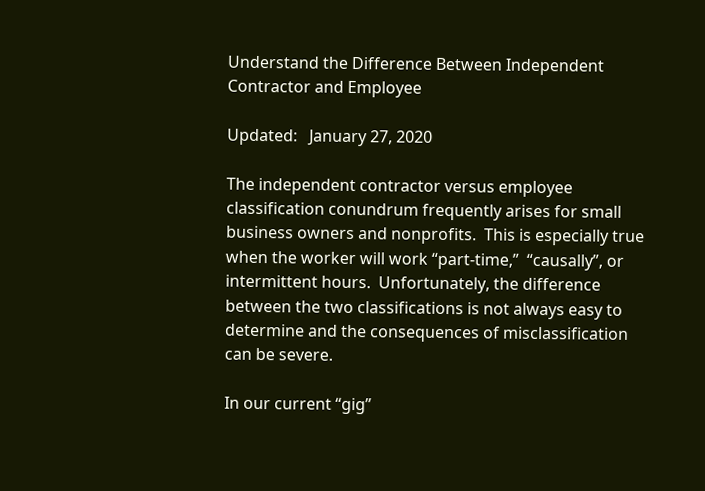Understand the Difference Between Independent Contractor and Employee

Updated:   January 27, 2020

The independent contractor versus employee classification conundrum frequently arises for small business owners and nonprofits.  This is especially true when the worker will work “part-time,”  “causally”, or intermittent hours.  Unfortunately, the difference between the two classifications is not always easy to determine and the consequences of misclassification can be severe.

In our current “gig”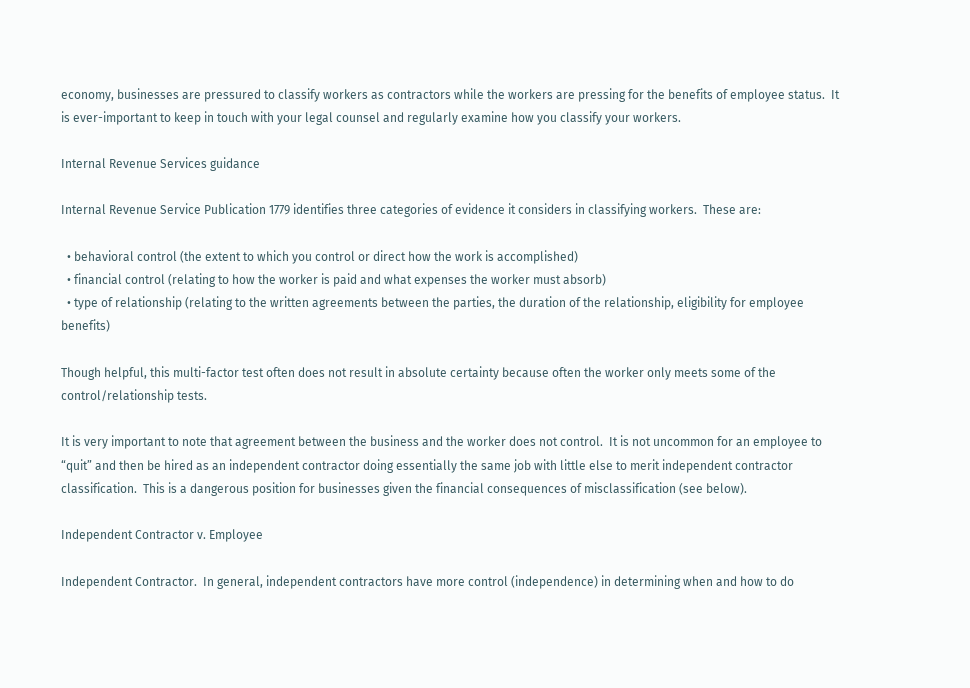economy, businesses are pressured to classify workers as contractors while the workers are pressing for the benefits of employee status.  It is ever-important to keep in touch with your legal counsel and regularly examine how you classify your workers.

Internal Revenue Services guidance

Internal Revenue Service Publication 1779 identifies three categories of evidence it considers in classifying workers.  These are:

  • behavioral control (the extent to which you control or direct how the work is accomplished)
  • financial control (relating to how the worker is paid and what expenses the worker must absorb)
  • type of relationship (relating to the written agreements between the parties, the duration of the relationship, eligibility for employee benefits)

Though helpful, this multi-factor test often does not result in absolute certainty because often the worker only meets some of the control/relationship tests.

It is very important to note that agreement between the business and the worker does not control.  It is not uncommon for an employee to “quit” and then be hired as an independent contractor doing essentially the same job with little else to merit independent contractor classification.  This is a dangerous position for businesses given the financial consequences of misclassification (see below).

Independent Contractor v. Employee

Independent Contractor.  In general, independent contractors have more control (independence) in determining when and how to do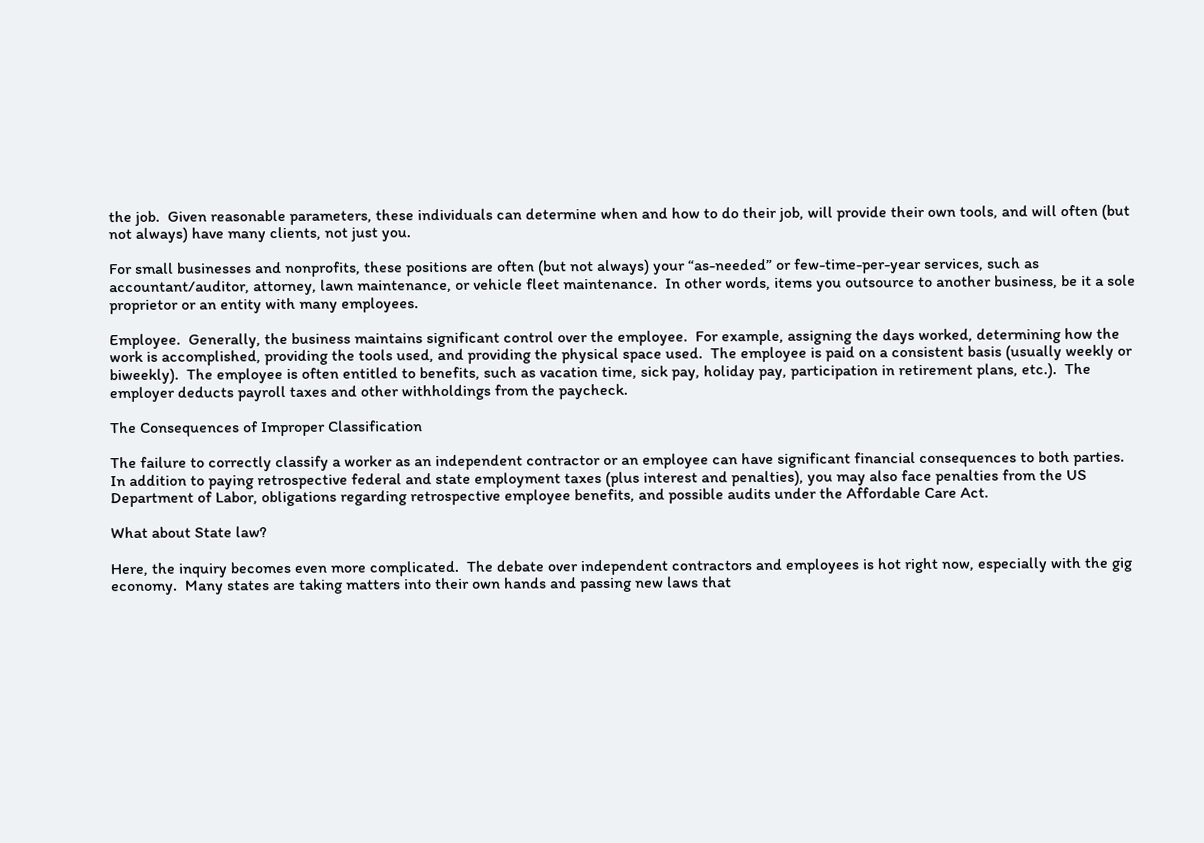the job.  Given reasonable parameters, these individuals can determine when and how to do their job, will provide their own tools, and will often (but not always) have many clients, not just you.

For small businesses and nonprofits, these positions are often (but not always) your “as-needed” or few-time-per-year services, such as accountant/auditor, attorney, lawn maintenance, or vehicle fleet maintenance.  In other words, items you outsource to another business, be it a sole proprietor or an entity with many employees.

Employee.  Generally, the business maintains significant control over the employee.  For example, assigning the days worked, determining how the work is accomplished, providing the tools used, and providing the physical space used.  The employee is paid on a consistent basis (usually weekly or biweekly).  The employee is often entitled to benefits, such as vacation time, sick pay, holiday pay, participation in retirement plans, etc.).  The employer deducts payroll taxes and other withholdings from the paycheck.

The Consequences of Improper Classification

The failure to correctly classify a worker as an independent contractor or an employee can have significant financial consequences to both parties.  In addition to paying retrospective federal and state employment taxes (plus interest and penalties), you may also face penalties from the US Department of Labor, obligations regarding retrospective employee benefits, and possible audits under the Affordable Care Act.

What about State law?

Here, the inquiry becomes even more complicated.  The debate over independent contractors and employees is hot right now, especially with the gig economy.  Many states are taking matters into their own hands and passing new laws that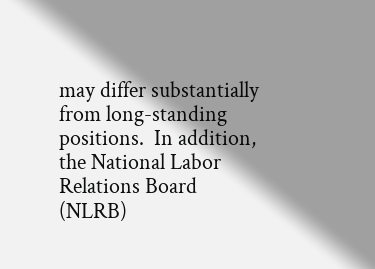may differ substantially from long-standing positions.  In addition, the National Labor Relations Board (NLRB)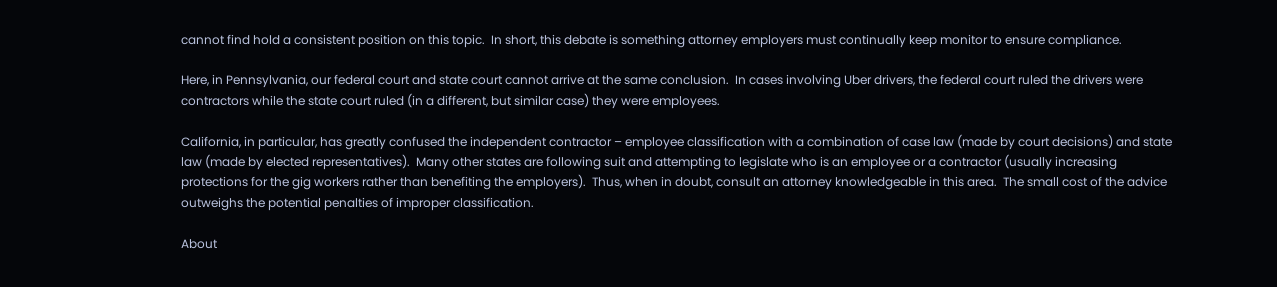cannot find hold a consistent position on this topic.  In short, this debate is something attorney employers must continually keep monitor to ensure compliance.

Here, in Pennsylvania, our federal court and state court cannot arrive at the same conclusion.  In cases involving Uber drivers, the federal court ruled the drivers were contractors while the state court ruled (in a different, but similar case) they were employees.

California, in particular, has greatly confused the independent contractor – employee classification with a combination of case law (made by court decisions) and state law (made by elected representatives).  Many other states are following suit and attempting to legislate who is an employee or a contractor (usually increasing protections for the gig workers rather than benefiting the employers).  Thus, when in doubt, consult an attorney knowledgeable in this area.  The small cost of the advice outweighs the potential penalties of improper classification.

About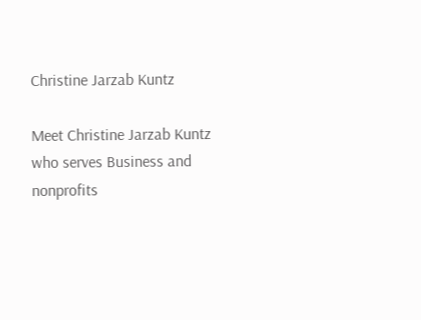Christine Jarzab Kuntz

Meet Christine Jarzab Kuntz who serves Business and nonprofits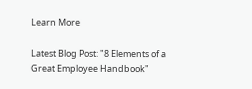Learn More

Latest Blog Post: "8 Elements of a Great Employee Handbook"